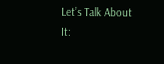Let’s Talk About It: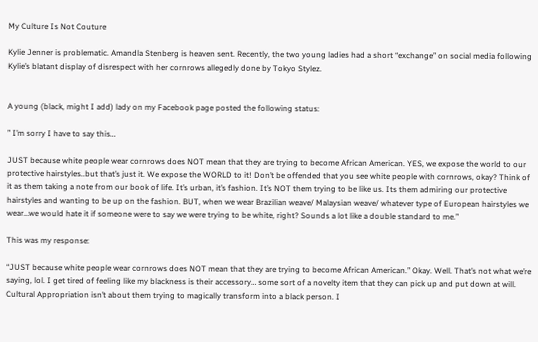My Culture Is Not Couture

Kylie Jenner is problematic. Amandla Stenberg is heaven sent. Recently, the two young ladies had a short “exchange” on social media following Kylie’s blatant display of disrespect with her cornrows allegedly done by Tokyo Stylez.


A young (black, might I add) lady on my Facebook page posted the following status:

” I’m sorry I have to say this…

JUST because white people wear cornrows does NOT mean that they are trying to become African American. YES, we expose the world to our protective hairstyles..but that’s just it. We expose the WORLD to it! Don’t be offended that you see white people with cornrows, okay? Think of it as them taking a note from our book of life. It’s urban, it’s fashion. It’s NOT them trying to be like us. Its them admiring our protective hairstyles and wanting to be up on the fashion. BUT, when we wear Brazilian weave/ Malaysian weave/ whatever type of European hairstyles we wear…we would hate it if someone were to say we were trying to be white, right? Sounds a lot like a double standard to me.”

This was my response:

“JUST because white people wear cornrows does NOT mean that they are trying to become African American.” Okay. Well. That’s not what we’re saying, lol. I get tired of feeling like my blackness is their accessory… some sort of a novelty item that they can pick up and put down at will. Cultural Appropriation isn’t about them trying to magically transform into a black person. I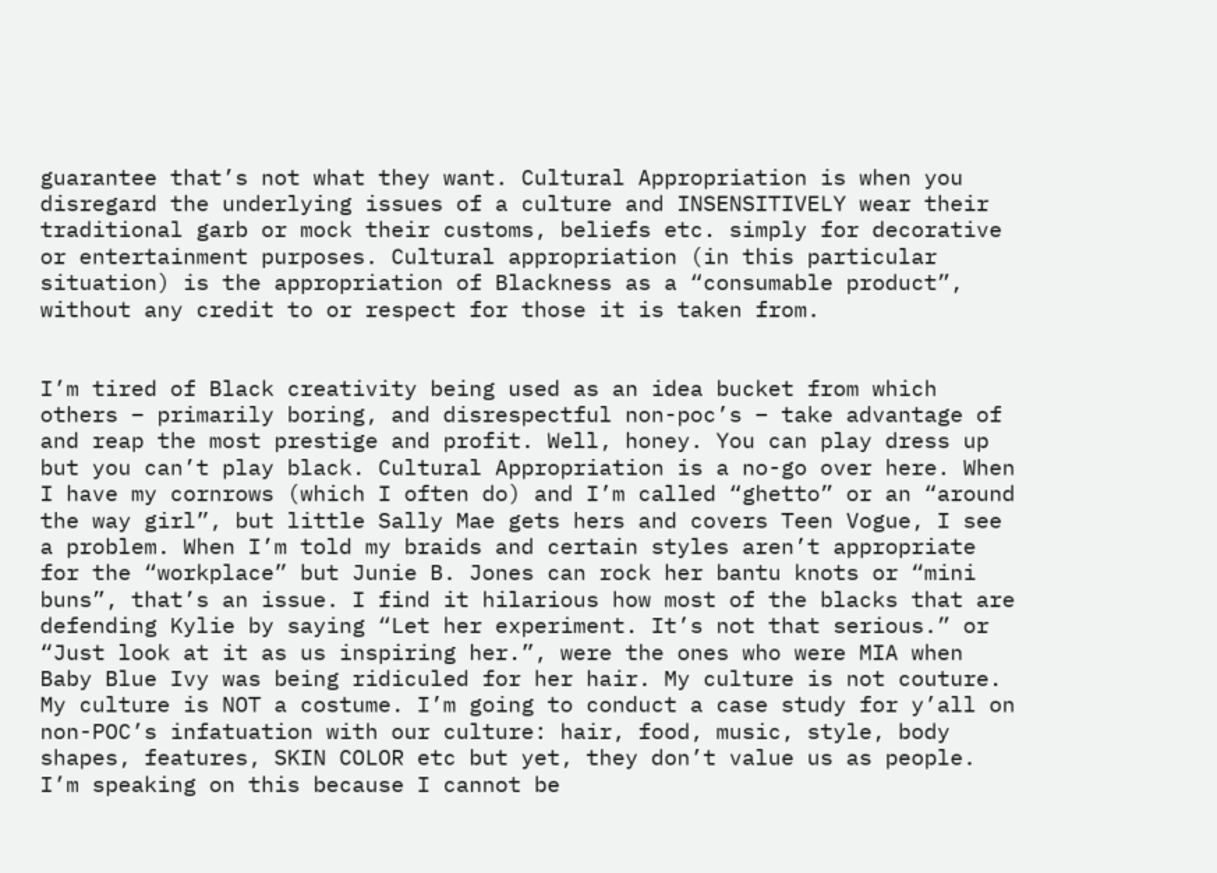guarantee that’s not what they want. Cultural Appropriation is when you disregard the underlying issues of a culture and INSENSITIVELY wear their traditional garb or mock their customs, beliefs etc. simply for decorative or entertainment purposes. Cultural appropriation (in this particular situation) is the appropriation of Blackness as a “consumable product”, without any credit to or respect for those it is taken from.


I’m tired of Black creativity being used as an idea bucket from which others – primarily boring, and disrespectful non-poc’s – take advantage of and reap the most prestige and profit. Well, honey. You can play dress up but you can’t play black. Cultural Appropriation is a no-go over here. When I have my cornrows (which I often do) and I’m called “ghetto” or an “around the way girl”, but little Sally Mae gets hers and covers Teen Vogue, I see a problem. When I’m told my braids and certain styles aren’t appropriate for the “workplace” but Junie B. Jones can rock her bantu knots or “mini buns”, that’s an issue. I find it hilarious how most of the blacks that are defending Kylie by saying “Let her experiment. It’s not that serious.” or “Just look at it as us inspiring her.”, were the ones who were MIA when Baby Blue Ivy was being ridiculed for her hair. My culture is not couture. My culture is NOT a costume. I’m going to conduct a case study for y’all on non-POC’s infatuation with our culture: hair, food, music, style, body shapes, features, SKIN COLOR etc but yet, they don’t value us as people. I’m speaking on this because I cannot be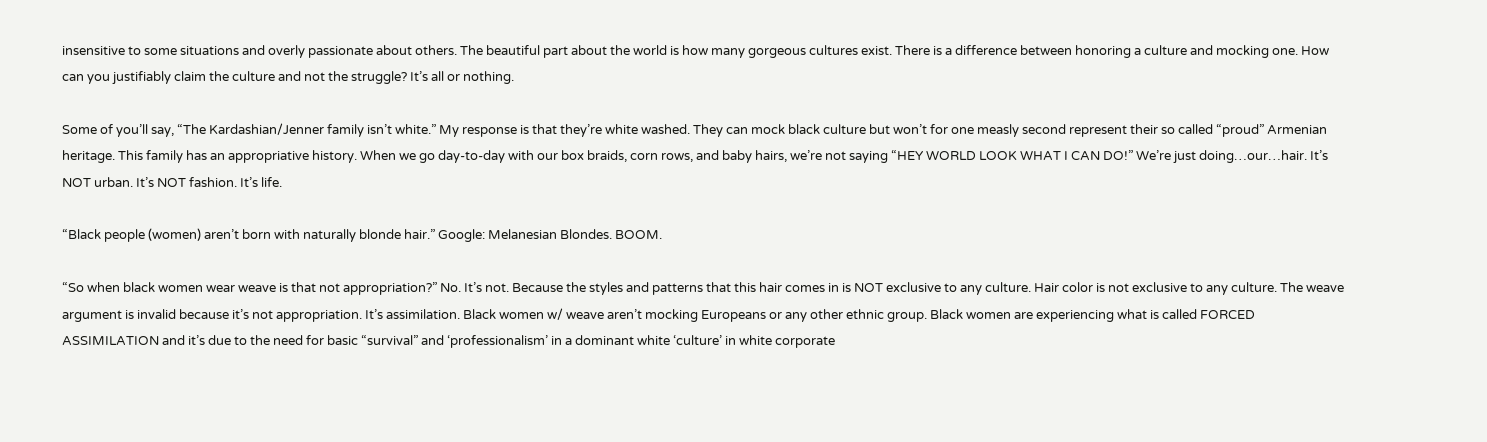insensitive to some situations and overly passionate about others. The beautiful part about the world is how many gorgeous cultures exist. There is a difference between honoring a culture and mocking one. How can you justifiably claim the culture and not the struggle? It’s all or nothing.

Some of you’ll say, “The Kardashian/Jenner family isn’t white.” My response is that they’re white washed. They can mock black culture but won’t for one measly second represent their so called “proud” Armenian heritage. This family has an appropriative history. When we go day-to-day with our box braids, corn rows, and baby hairs, we’re not saying “HEY WORLD LOOK WHAT I CAN DO!” We’re just doing…our…hair. It’s NOT urban. It’s NOT fashion. It’s life.

“Black people (women) aren’t born with naturally blonde hair.” Google: Melanesian Blondes. BOOM.

“So when black women wear weave is that not appropriation?” No. It’s not. Because the styles and patterns that this hair comes in is NOT exclusive to any culture. Hair color is not exclusive to any culture. The weave argument is invalid because it’s not appropriation. It’s assimilation. Black women w/ weave aren’t mocking Europeans or any other ethnic group. Black women are experiencing what is called FORCED ASSIMILATION and it’s due to the need for basic “survival” and ‘professionalism’ in a dominant white ‘culture’ in white corporate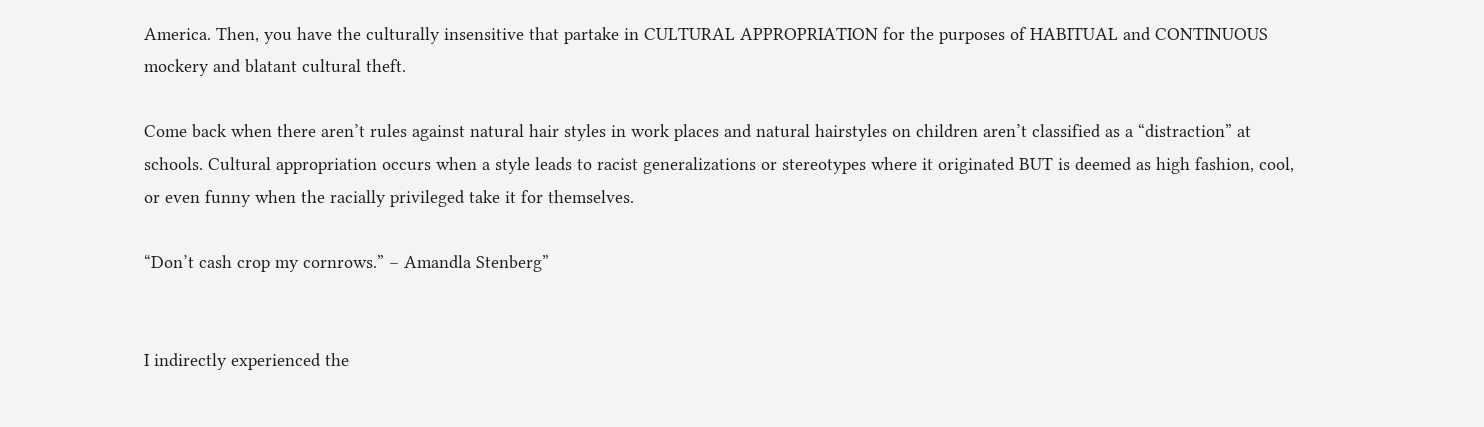America. Then, you have the culturally insensitive that partake in CULTURAL APPROPRIATION for the purposes of HABITUAL and CONTINUOUS mockery and blatant cultural theft.

Come back when there aren’t rules against natural hair styles in work places and natural hairstyles on children aren’t classified as a “distraction” at schools. Cultural appropriation occurs when a style leads to racist generalizations or stereotypes where it originated BUT is deemed as high fashion, cool, or even funny when the racially privileged take it for themselves.

“Don’t cash crop my cornrows.” – Amandla Stenberg”


I indirectly experienced the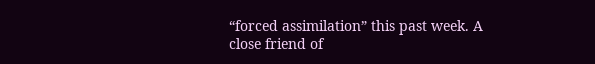“forced assimilation” this past week. A close friend of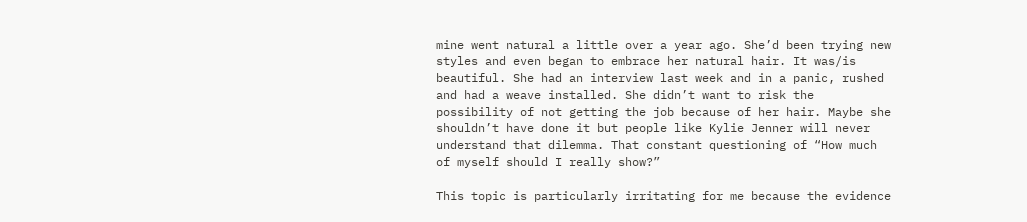mine went natural a little over a year ago. She’d been trying new styles and even began to embrace her natural hair. It was/is beautiful. She had an interview last week and in a panic, rushed and had a weave installed. She didn’t want to risk the possibility of not getting the job because of her hair. Maybe she shouldn’t have done it but people like Kylie Jenner will never understand that dilemma. That constant questioning of “How much of myself should I really show?”

This topic is particularly irritating for me because the evidence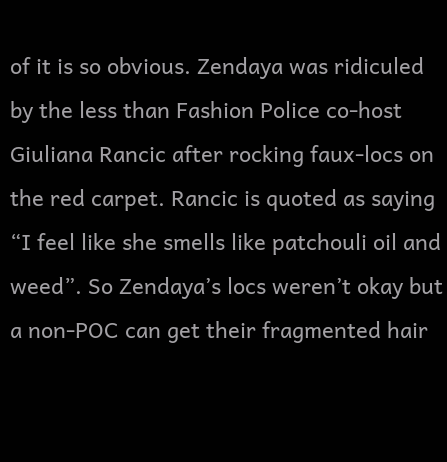of it is so obvious. Zendaya was ridiculed by the less than Fashion Police co-host Giuliana Rancic after rocking faux-locs on the red carpet. Rancic is quoted as saying “I feel like she smells like patchouli oil and weed”. So Zendaya’s locs weren’t okay but a non-POC can get their fragmented hair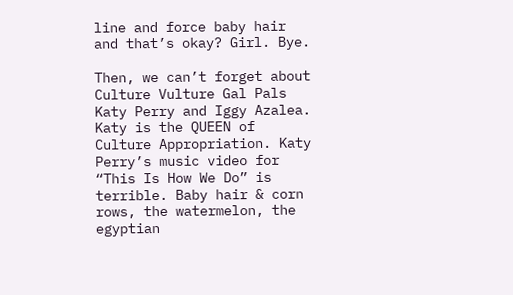line and force baby hair and that’s okay? Girl. Bye.

Then, we can’t forget about Culture Vulture Gal Pals Katy Perry and Iggy Azalea. Katy is the QUEEN of Culture Appropriation. Katy Perry’s music video for “This Is How We Do” is terrible. Baby hair & corn rows, the watermelon, the egyptian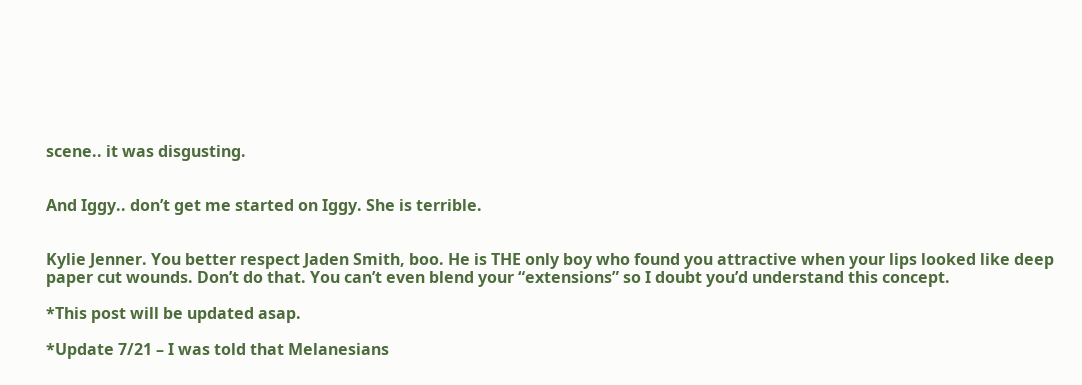scene.. it was disgusting.


And Iggy.. don’t get me started on Iggy. She is terrible.


Kylie Jenner. You better respect Jaden Smith, boo. He is THE only boy who found you attractive when your lips looked like deep paper cut wounds. Don’t do that. You can’t even blend your “extensions” so I doubt you’d understand this concept.

*This post will be updated asap.

*Update 7/21 – I was told that Melanesians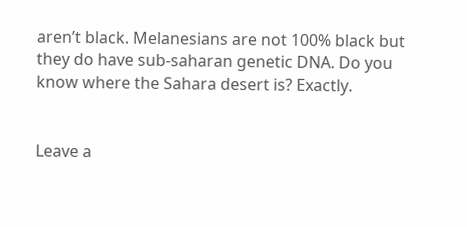aren’t black. Melanesians are not 100% black but they do have sub-saharan genetic DNA. Do you know where the Sahara desert is? Exactly.


Leave a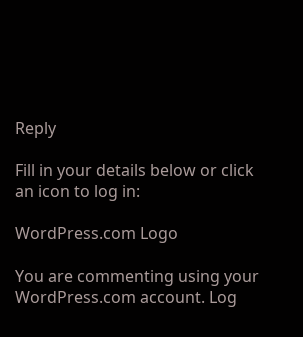Reply

Fill in your details below or click an icon to log in:

WordPress.com Logo

You are commenting using your WordPress.com account. Log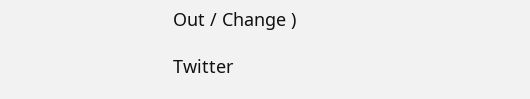Out / Change )

Twitter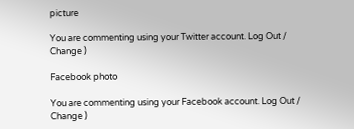picture

You are commenting using your Twitter account. Log Out / Change )

Facebook photo

You are commenting using your Facebook account. Log Out / Change )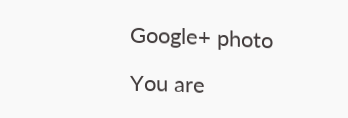Google+ photo

You are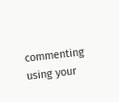commenting using your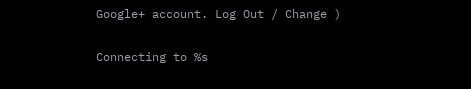Google+ account. Log Out / Change )

Connecting to %s